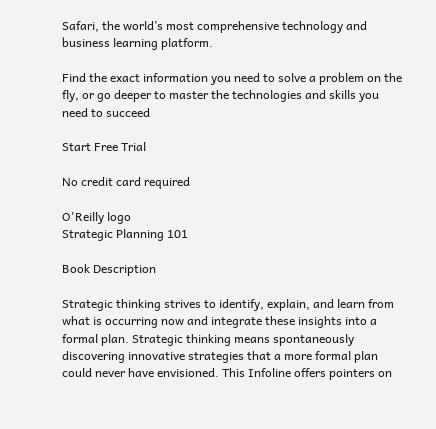Safari, the world’s most comprehensive technology and business learning platform.

Find the exact information you need to solve a problem on the fly, or go deeper to master the technologies and skills you need to succeed

Start Free Trial

No credit card required

O'Reilly logo
Strategic Planning 101

Book Description

Strategic thinking strives to identify, explain, and learn from what is occurring now and integrate these insights into a formal plan. Strategic thinking means spontaneously discovering innovative strategies that a more formal plan could never have envisioned. This Infoline offers pointers on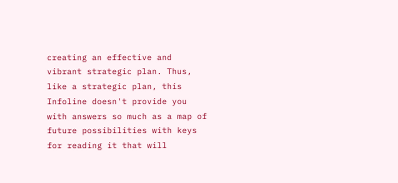creating an effective and vibrant strategic plan. Thus, like a strategic plan, this Infoline doesn't provide you with answers so much as a map of future possibilities with keys for reading it that will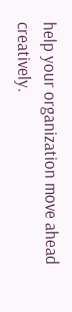help your organization move ahead creatively.